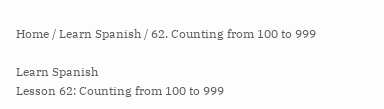Home / Learn Spanish / 62. Counting from 100 to 999

Learn Spanish
Lesson 62: Counting from 100 to 999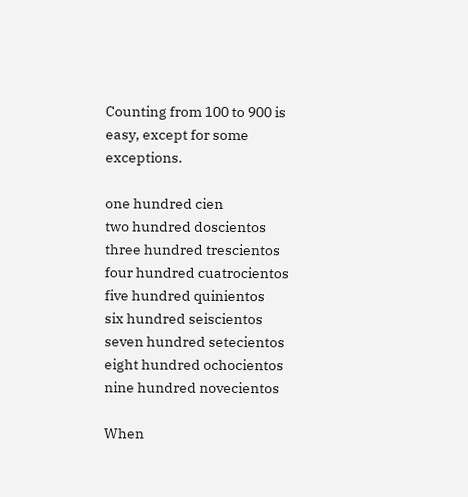Counting from 100 to 900 is easy, except for some exceptions.

one hundred cien
two hundred doscientos
three hundred trescientos
four hundred cuatrocientos
five hundred quinientos
six hundred seiscientos
seven hundred setecientos
eight hundred ochocientos
nine hundred novecientos

When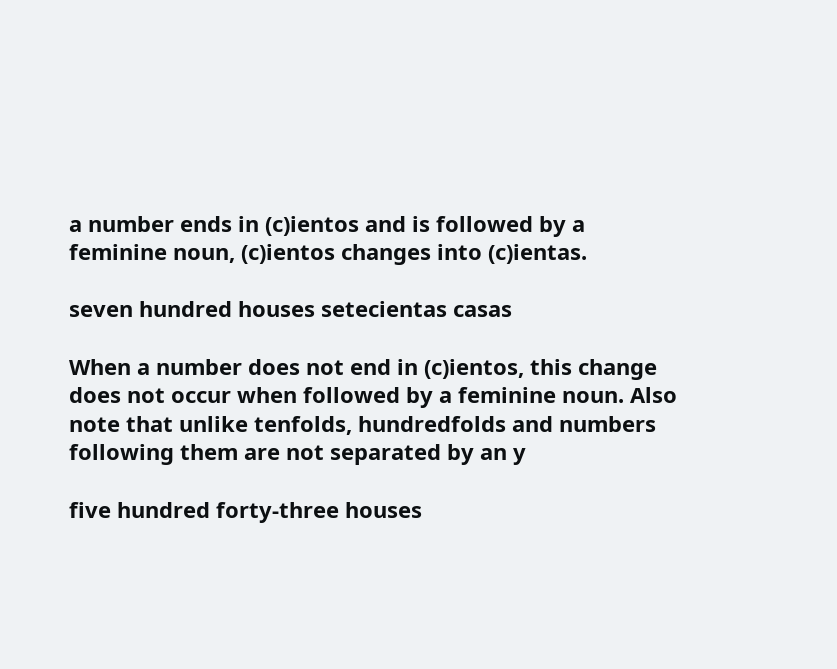a number ends in (c)ientos and is followed by a feminine noun, (c)ientos changes into (c)ientas.

seven hundred houses setecientas casas

When a number does not end in (c)ientos, this change does not occur when followed by a feminine noun. Also note that unlike tenfolds, hundredfolds and numbers following them are not separated by an y

five hundred forty-three houses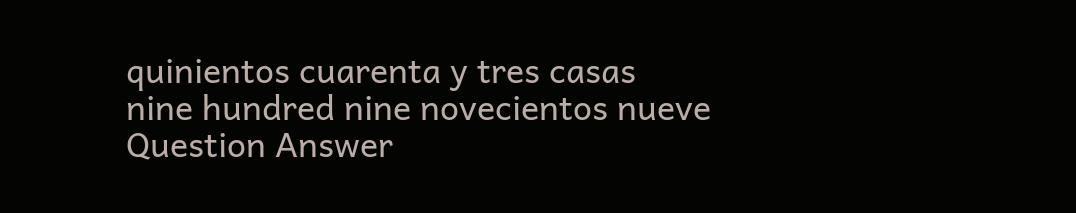quinientos cuarenta y tres casas
nine hundred nine novecientos nueve
Question Answer